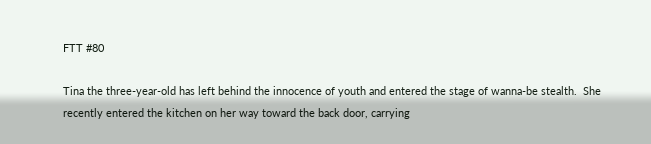FTT #80

Tina the three-year-old has left behind the innocence of youth and entered the stage of wanna-be stealth.  She recently entered the kitchen on her way toward the back door, carrying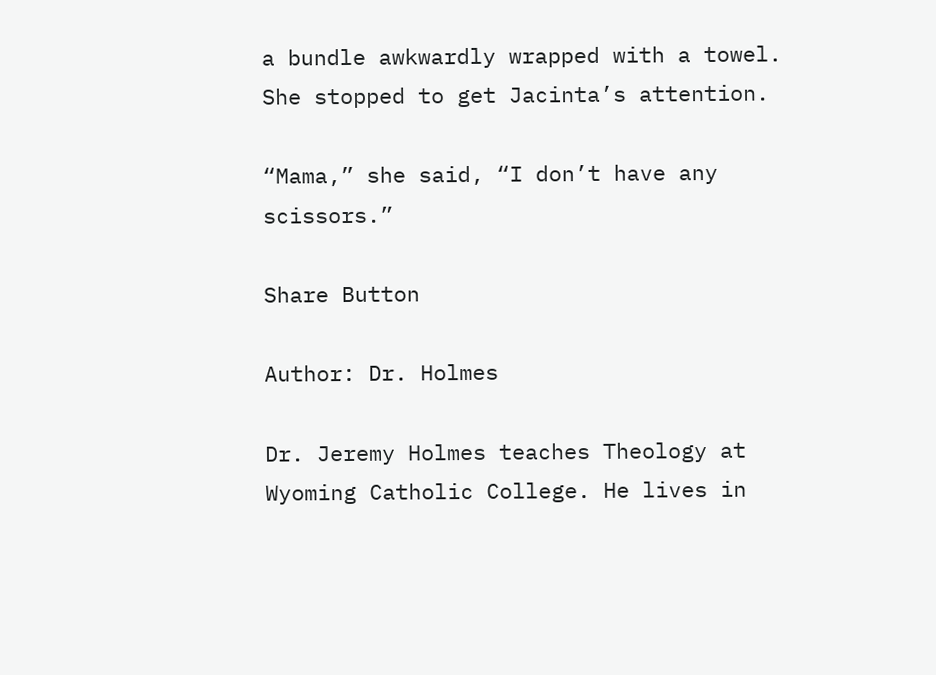a bundle awkwardly wrapped with a towel.  She stopped to get Jacinta’s attention.

“Mama,” she said, “I don’t have any scissors.”

Share Button

Author: Dr. Holmes

Dr. Jeremy Holmes teaches Theology at Wyoming Catholic College. He lives in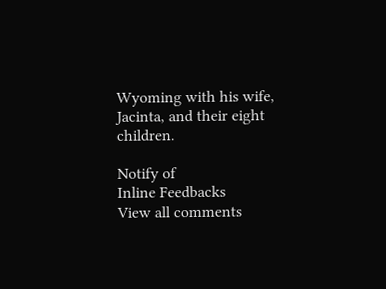Wyoming with his wife, Jacinta, and their eight children.

Notify of
Inline Feedbacks
View all comments